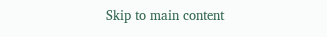Skip to main content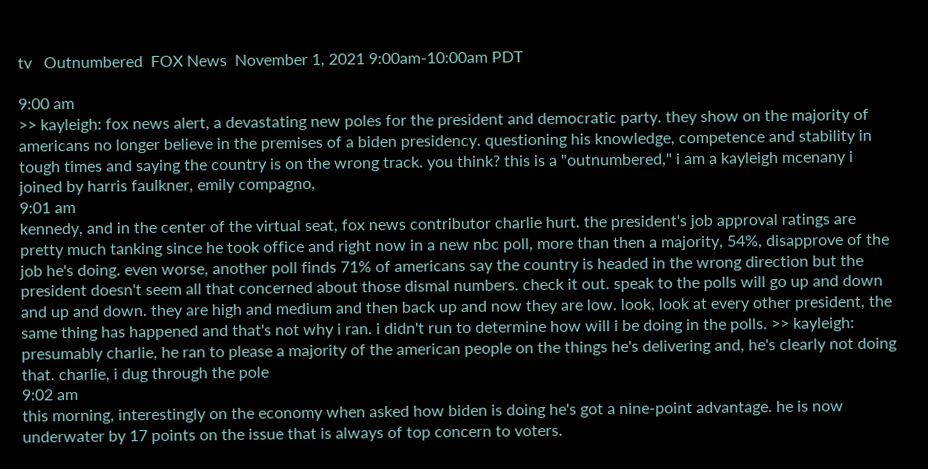tv   Outnumbered  FOX News  November 1, 2021 9:00am-10:00am PDT

9:00 am
>> kayleigh: fox news alert, a devastating new poles for the president and democratic party. they show on the majority of americans no longer believe in the premises of a biden presidency. questioning his knowledge, competence and stability in tough times and saying the country is on the wrong track. you think? this is a "outnumbered," i am a kayleigh mcenany i joined by harris faulkner, emily compagno,
9:01 am
kennedy, and in the center of the virtual seat, fox news contributor charlie hurt. the president's job approval ratings are pretty much tanking since he took office and right now in a new nbc poll, more than then a majority, 54%, disapprove of the job he's doing. even worse, another poll finds 71% of americans say the country is headed in the wrong direction but the president doesn't seem all that concerned about those dismal numbers. check it out. speak to the polls will go up and down and up and down. they are high and medium and then back up and now they are low. look, look at every other president, the same thing has happened and that's not why i ran. i didn't run to determine how will i be doing in the polls. >> kayleigh: presumably charlie, he ran to please a majority of the american people on the things he's delivering and, he's clearly not doing that. charlie, i dug through the pole
9:02 am
this morning, interestingly on the economy when asked how biden is doing he's got a nine-point advantage. he is now underwater by 17 points on the issue that is always of top concern to voters.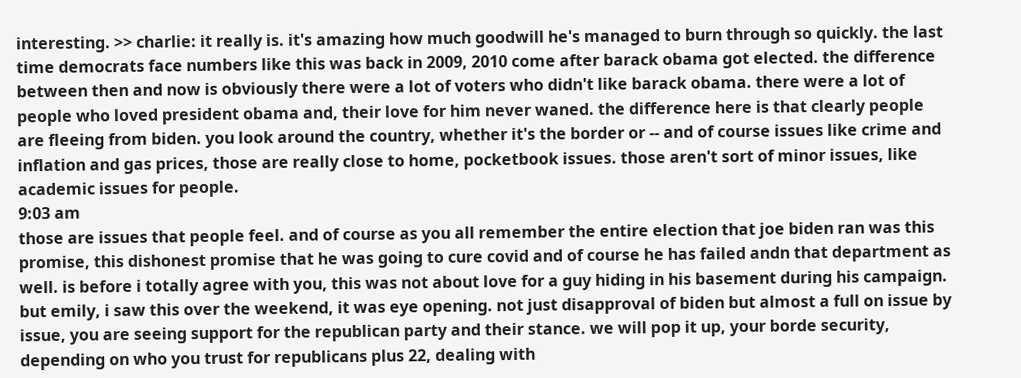interesting. >> charlie: it really is. it's amazing how much goodwill he's managed to burn through so quickly. the last time democrats face numbers like this was back in 2009, 2010 come after barack obama got elected. the difference between then and now is obviously there were a lot of voters who didn't like barack obama. there were a lot of people who loved president obama and, their love for him never waned. the difference here is that clearly people are fleeing from biden. you look around the country, whether it's the border or -- and of course issues like crime and inflation and gas prices, those are really close to home, pocketbook issues. those aren't sort of minor issues, like academic issues for people.
9:03 am
those are issues that people feel. and of course as you all remember the entire election that joe biden ran was this promise, this dishonest promise that he was going to cure covid and of course he has failed andn that department as well. is before i totally agree with you, this was not about love for a guy hiding in his basement during his campaign. but emily, i saw this over the weekend, it was eye opening. not just disapproval of biden but almost a full on issue by issue, you are seeing support for the republican party and their stance. we will pop it up, your borde security, depending on who you trust for republicans plus 22, dealing with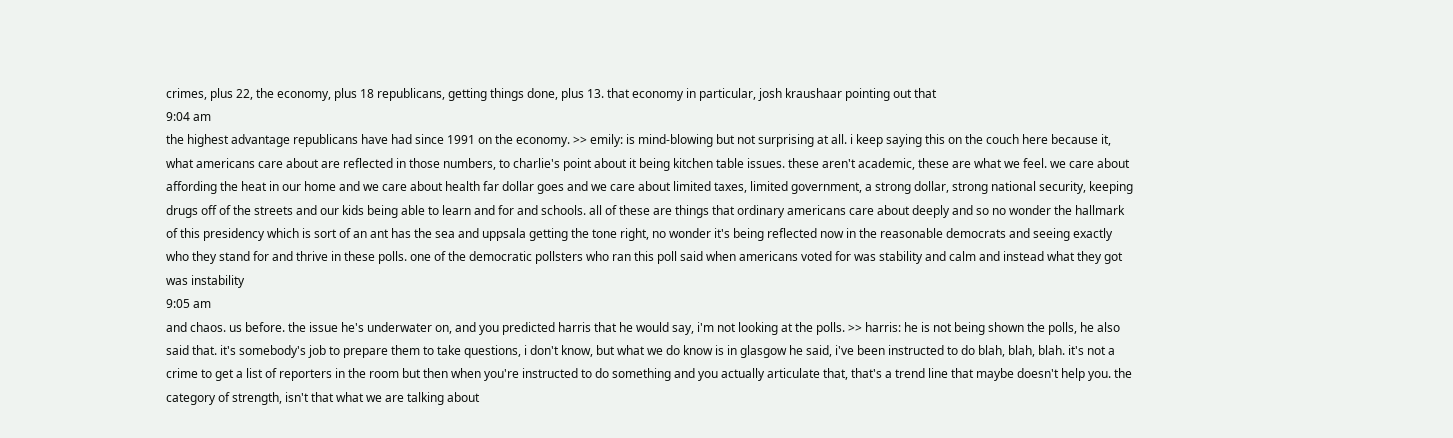crimes, plus 22, the economy, plus 18 republicans, getting things done, plus 13. that economy in particular, josh kraushaar pointing out that
9:04 am
the highest advantage republicans have had since 1991 on the economy. >> emily: is mind-blowing but not surprising at all. i keep saying this on the couch here because it, what americans care about are reflected in those numbers, to charlie's point about it being kitchen table issues. these aren't academic, these are what we feel. we care about affording the heat in our home and we care about health far dollar goes and we care about limited taxes, limited government, a strong dollar, strong national security, keeping drugs off of the streets and our kids being able to learn and for and schools. all of these are things that ordinary americans care about deeply and so no wonder the hallmark of this presidency which is sort of an ant has the sea and uppsala getting the tone right, no wonder it's being reflected now in the reasonable democrats and seeing exactly who they stand for and thrive in these polls. one of the democratic pollsters who ran this poll said when americans voted for was stability and calm and instead what they got was instability
9:05 am
and chaos. us before. the issue he's underwater on, and you predicted harris that he would say, i'm not looking at the polls. >> harris: he is not being shown the polls, he also said that. it's somebody's job to prepare them to take questions, i don't know, but what we do know is in glasgow he said, i've been instructed to do blah, blah, blah. it's not a crime to get a list of reporters in the room but then when you're instructed to do something and you actually articulate that, that's a trend line that maybe doesn't help you. the category of strength, isn't that what we are talking about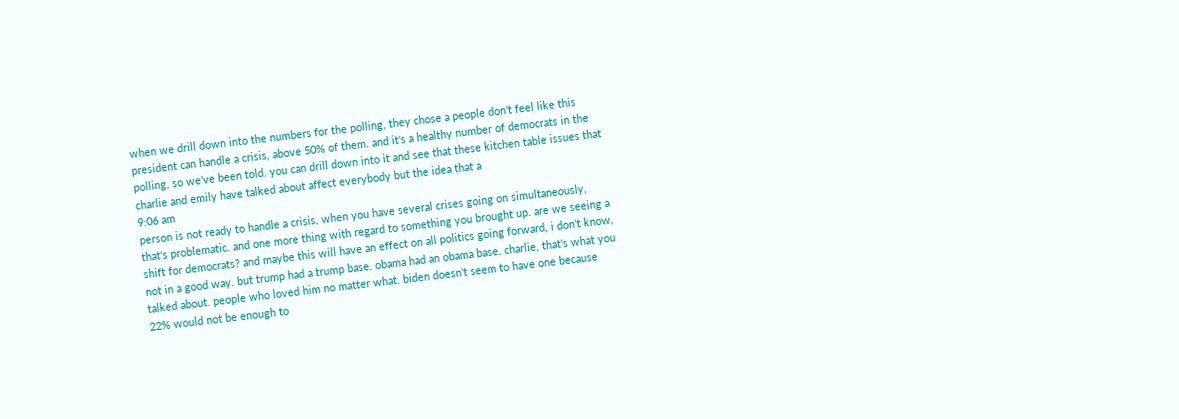when we drill down into the numbers for the polling, they chose a people don't feel like this president can handle a crisis, above 50% of them. and it's a healthy number of democrats in the polling, so we've been told. you can drill down into it and see that these kitchen table issues that charlie and emily have talked about affect everybody but the idea that a
9:06 am
person is not ready to handle a crisis, when you have several crises going on simultaneously, that's problematic. and one more thing with regard to something you brought up. are we seeing a shift for democrats? and maybe this will have an effect on all politics going forward, i don't know, not in a good way. but trump had a trump base. obama had an obama base. charlie, that's what you talked about. people who loved him no matter what. biden doesn't seem to have one because 22% would not be enough to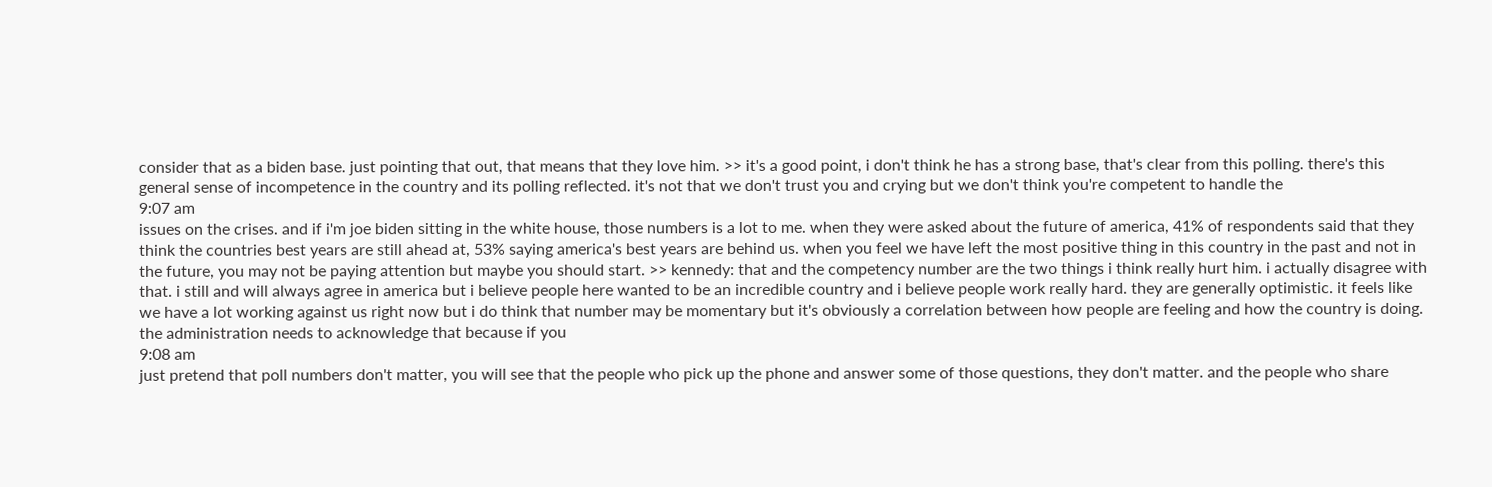consider that as a biden base. just pointing that out, that means that they love him. >> it's a good point, i don't think he has a strong base, that's clear from this polling. there's this general sense of incompetence in the country and its polling reflected. it's not that we don't trust you and crying but we don't think you're competent to handle the
9:07 am
issues on the crises. and if i'm joe biden sitting in the white house, those numbers is a lot to me. when they were asked about the future of america, 41% of respondents said that they think the countries best years are still ahead at, 53% saying america's best years are behind us. when you feel we have left the most positive thing in this country in the past and not in the future, you may not be paying attention but maybe you should start. >> kennedy: that and the competency number are the two things i think really hurt him. i actually disagree with that. i still and will always agree in america but i believe people here wanted to be an incredible country and i believe people work really hard. they are generally optimistic. it feels like we have a lot working against us right now but i do think that number may be momentary but it's obviously a correlation between how people are feeling and how the country is doing. the administration needs to acknowledge that because if you
9:08 am
just pretend that poll numbers don't matter, you will see that the people who pick up the phone and answer some of those questions, they don't matter. and the people who share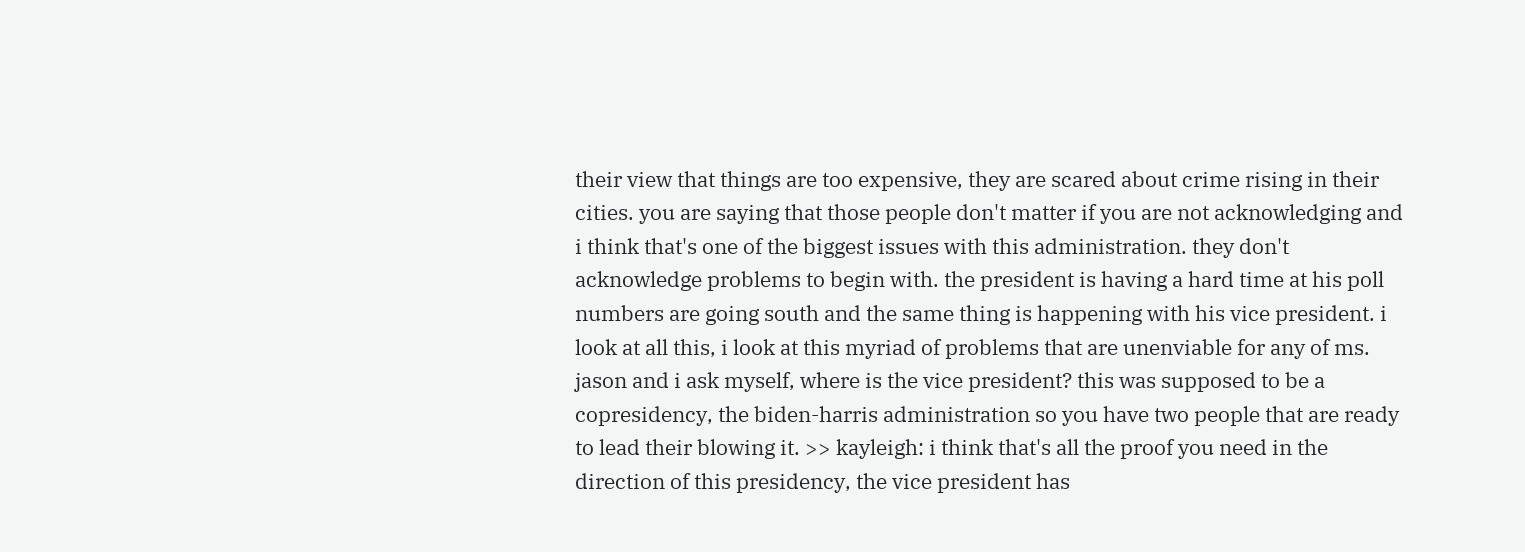their view that things are too expensive, they are scared about crime rising in their cities. you are saying that those people don't matter if you are not acknowledging and i think that's one of the biggest issues with this administration. they don't acknowledge problems to begin with. the president is having a hard time at his poll numbers are going south and the same thing is happening with his vice president. i look at all this, i look at this myriad of problems that are unenviable for any of ms. jason and i ask myself, where is the vice president? this was supposed to be a copresidency, the biden-harris administration so you have two people that are ready to lead their blowing it. >> kayleigh: i think that's all the proof you need in the direction of this presidency, the vice president has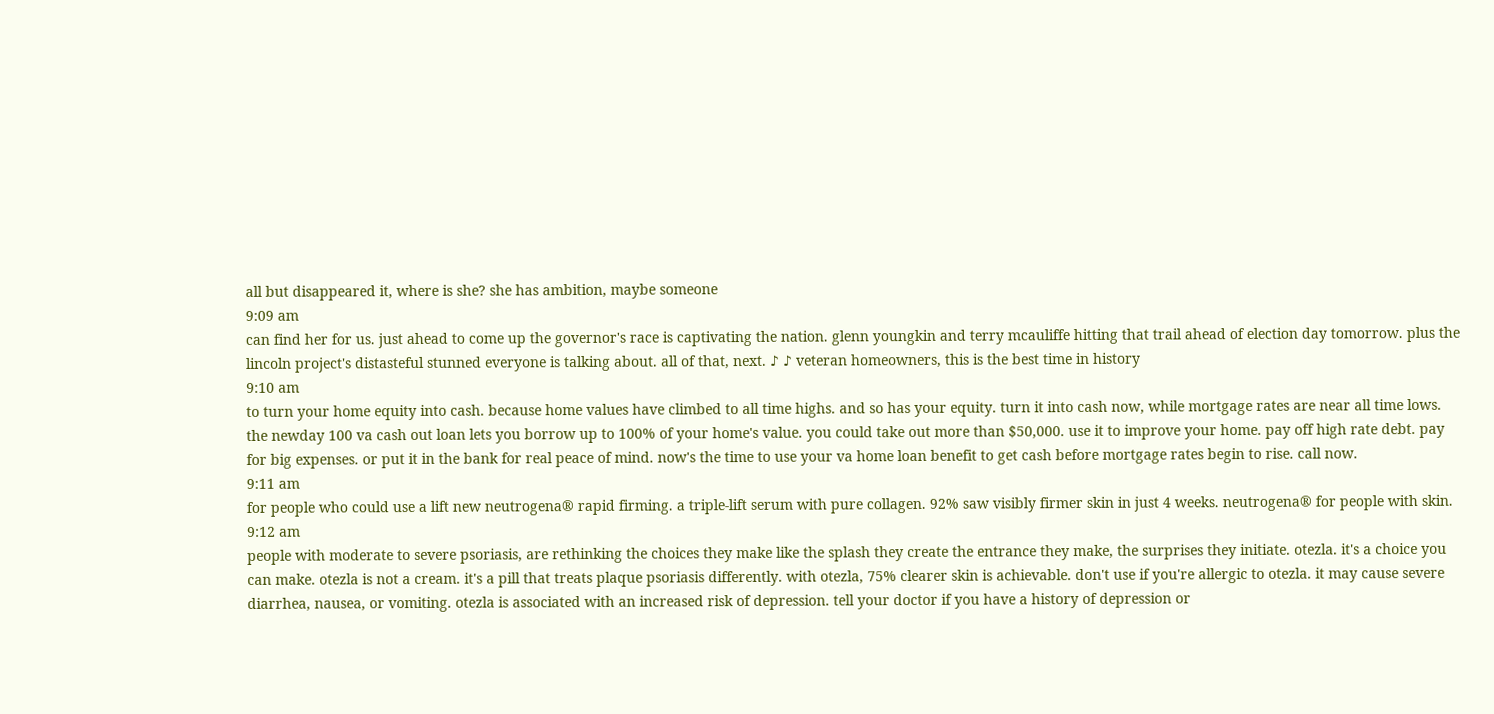all but disappeared it, where is she? she has ambition, maybe someone
9:09 am
can find her for us. just ahead to come up the governor's race is captivating the nation. glenn youngkin and terry mcauliffe hitting that trail ahead of election day tomorrow. plus the lincoln project's distasteful stunned everyone is talking about. all of that, next. ♪ ♪ veteran homeowners, this is the best time in history
9:10 am
to turn your home equity into cash. because home values have climbed to all time highs. and so has your equity. turn it into cash now, while mortgage rates are near all time lows. the newday 100 va cash out loan lets you borrow up to 100% of your home's value. you could take out more than $50,000. use it to improve your home. pay off high rate debt. pay for big expenses. or put it in the bank for real peace of mind. now's the time to use your va home loan benefit to get cash before mortgage rates begin to rise. call now.
9:11 am
for people who could use a lift new neutrogena® rapid firming. a triple-lift serum with pure collagen. 92% saw visibly firmer skin in just 4 weeks. neutrogena® for people with skin.
9:12 am
people with moderate to severe psoriasis, are rethinking the choices they make like the splash they create the entrance they make, the surprises they initiate. otezla. it's a choice you can make. otezla is not a cream. it's a pill that treats plaque psoriasis differently. with otezla, 75% clearer skin is achievable. don't use if you're allergic to otezla. it may cause severe diarrhea, nausea, or vomiting. otezla is associated with an increased risk of depression. tell your doctor if you have a history of depression or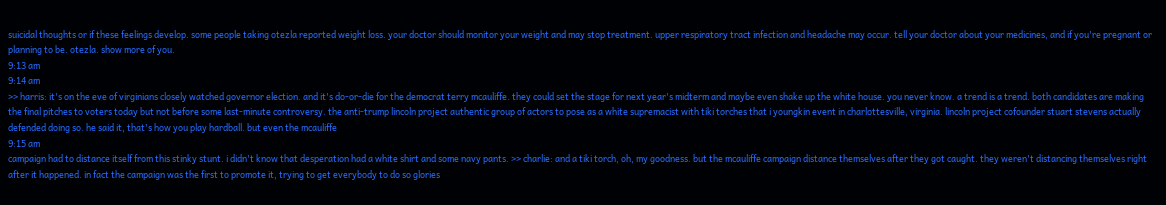suicidal thoughts or if these feelings develop. some people taking otezla reported weight loss. your doctor should monitor your weight and may stop treatment. upper respiratory tract infection and headache may occur. tell your doctor about your medicines, and if you're pregnant or planning to be. otezla. show more of you.
9:13 am
9:14 am
>> harris: it's on the eve of virginians closely watched governor election. and it's do-or-die for the democrat terry mcauliffe. they could set the stage for next year's midterm and maybe even shake up the white house. you never know. a trend is a trend. both candidates are making the final pitches to voters today but not before some last-minute controversy. the anti-trump lincoln project authentic group of actors to pose as a white supremacist with tiki torches that i youngkin event in charlottesville, virginia. lincoln project cofounder stuart stevens actually defended doing so. he said it, that's how you play hardball. but even the mcauliffe
9:15 am
campaign had to distance itself from this stinky stunt. i didn't know that desperation had a white shirt and some navy pants. >> charlie: and a tiki torch, oh, my goodness. but the mcauliffe campaign distance themselves after they got caught. they weren't distancing themselves right after it happened. in fact the campaign was the first to promote it, trying to get everybody to do so glories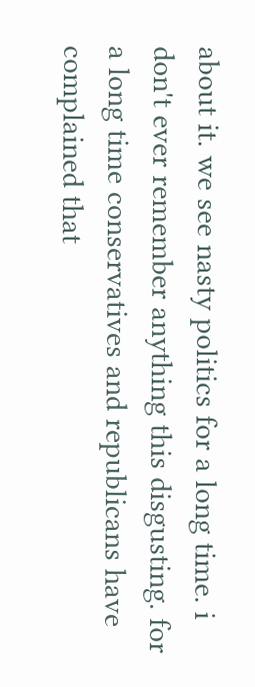about it. we see nasty politics for a long time. i don't ever remember anything this disgusting. for a long time conservatives and republicans have complained that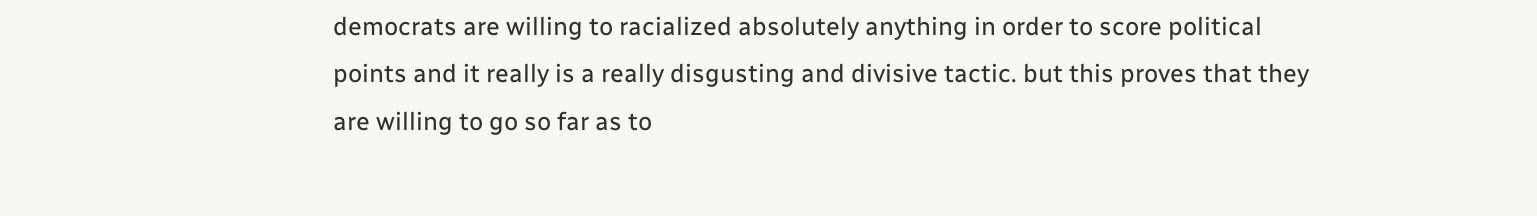democrats are willing to racialized absolutely anything in order to score political points and it really is a really disgusting and divisive tactic. but this proves that they are willing to go so far as to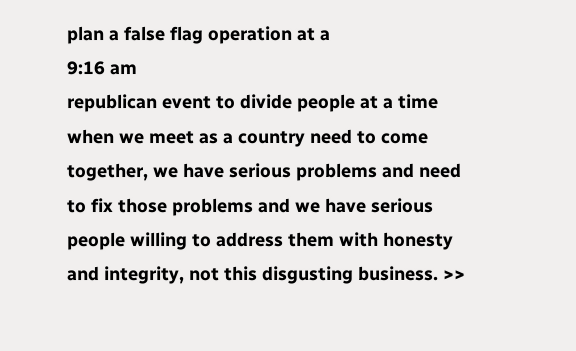plan a false flag operation at a
9:16 am
republican event to divide people at a time when we meet as a country need to come together, we have serious problems and need to fix those problems and we have serious people willing to address them with honesty and integrity, not this disgusting business. >>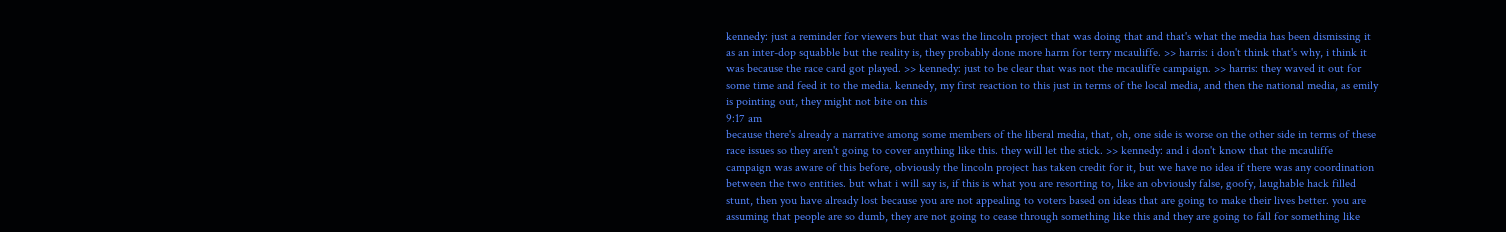kennedy: just a reminder for viewers but that was the lincoln project that was doing that and that's what the media has been dismissing it as an inter-dop squabble but the reality is, they probably done more harm for terry mcauliffe. >> harris: i don't think that's why, i think it was because the race card got played. >> kennedy: just to be clear that was not the mcauliffe campaign. >> harris: they waved it out for some time and feed it to the media. kennedy, my first reaction to this just in terms of the local media, and then the national media, as emily is pointing out, they might not bite on this
9:17 am
because there's already a narrative among some members of the liberal media, that, oh, one side is worse on the other side in terms of these race issues so they aren't going to cover anything like this. they will let the stick. >> kennedy: and i don't know that the mcauliffe campaign was aware of this before, obviously the lincoln project has taken credit for it, but we have no idea if there was any coordination between the two entities. but what i will say is, if this is what you are resorting to, like an obviously false, goofy, laughable hack filled stunt, then you have already lost because you are not appealing to voters based on ideas that are going to make their lives better. you are assuming that people are so dumb, they are not going to cease through something like this and they are going to fall for something like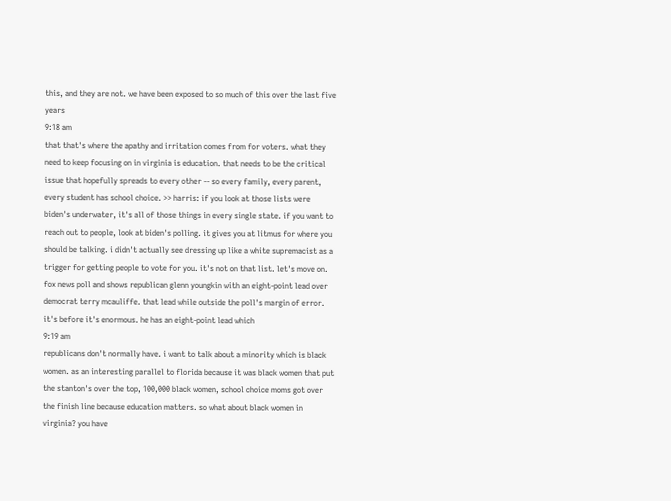this, and they are not. we have been exposed to so much of this over the last five years
9:18 am
that that's where the apathy and irritation comes from for voters. what they need to keep focusing on in virginia is education. that needs to be the critical issue that hopefully spreads to every other -- so every family, every parent, every student has school choice. >> harris: if you look at those lists were biden's underwater, it's all of those things in every single state. if you want to reach out to people, look at biden's polling. it gives you at litmus for where you should be talking. i didn't actually see dressing up like a white supremacist as a trigger for getting people to vote for you. it's not on that list. let's move on. fox news poll and shows republican glenn youngkin with an eight-point lead over democrat terry mcauliffe. that lead while outside the poll's margin of error. it's before it's enormous. he has an eight-point lead which
9:19 am
republicans don't normally have. i want to talk about a minority which is black women. as an interesting parallel to florida because it was black women that put the stanton's over the top, 100,000 black women, school choice moms got over the finish line because education matters. so what about black women in virginia? you have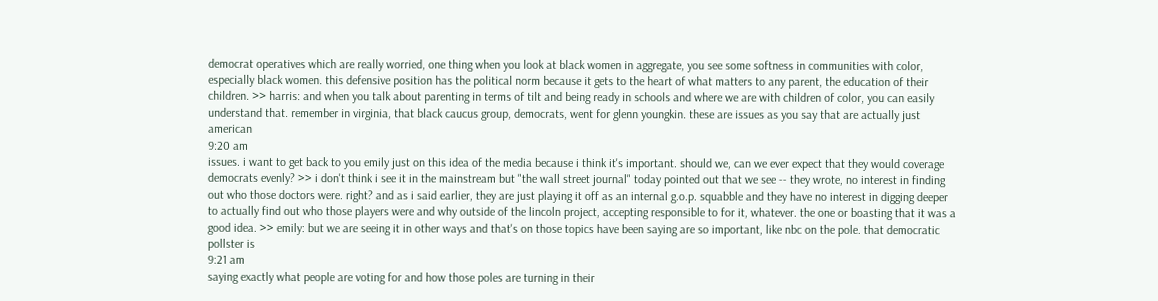democrat operatives which are really worried, one thing when you look at black women in aggregate, you see some softness in communities with color, especially black women. this defensive position has the political norm because it gets to the heart of what matters to any parent, the education of their children. >> harris: and when you talk about parenting in terms of tilt and being ready in schools and where we are with children of color, you can easily understand that. remember in virginia, that black caucus group, democrats, went for glenn youngkin. these are issues as you say that are actually just american
9:20 am
issues. i want to get back to you emily just on this idea of the media because i think it's important. should we, can we ever expect that they would coverage democrats evenly? >> i don't think i see it in the mainstream but "the wall street journal" today pointed out that we see -- they wrote, no interest in finding out who those doctors were. right? and as i said earlier, they are just playing it off as an internal g.o.p. squabble and they have no interest in digging deeper to actually find out who those players were and why outside of the lincoln project, accepting responsible to for it, whatever. the one or boasting that it was a good idea. >> emily: but we are seeing it in other ways and that's on those topics have been saying are so important, like nbc on the pole. that democratic pollster is
9:21 am
saying exactly what people are voting for and how those poles are turning in their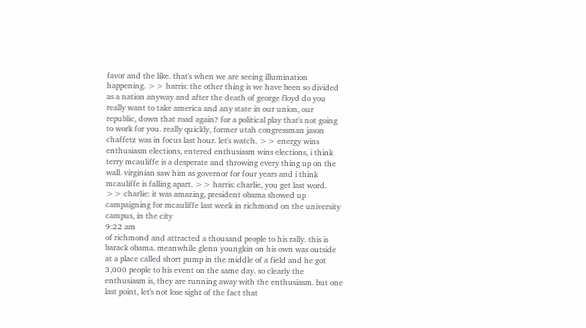favor and the like. that's when we are seeing illumination happening. >> harris: the other thing is we have been so divided as a nation anyway and after the death of george floyd do you really want to take america and any state in our union, our republic, down that road again? for a political play that's not going to work for you. really quickly, former utah congressman jason chaffetz was in focus last hour. let's watch. >> energy wins enthusiasm elections, entered enthusiasm wins elections, i think terry mcauliffe is a desperate and throwing every thing up on the wall. virginian saw him as governor for four years and i think mcauliffe is falling apart. >> harris: charlie, you get last word. >> charlie: it was amazing, president obama showed up campaigning for mcauliffe last week in richmond on the university campus, in the city
9:22 am
of richmond and attracted a thousand people to his rally. this is barack obama. meanwhile glenn youngkin on his own was outside at a place called short pump in the middle of a field and he got 3,000 people to his event on the same day. so clearly the enthusiasm is, they are running away with the enthusiasm. but one last point, let's not lose sight of the fact that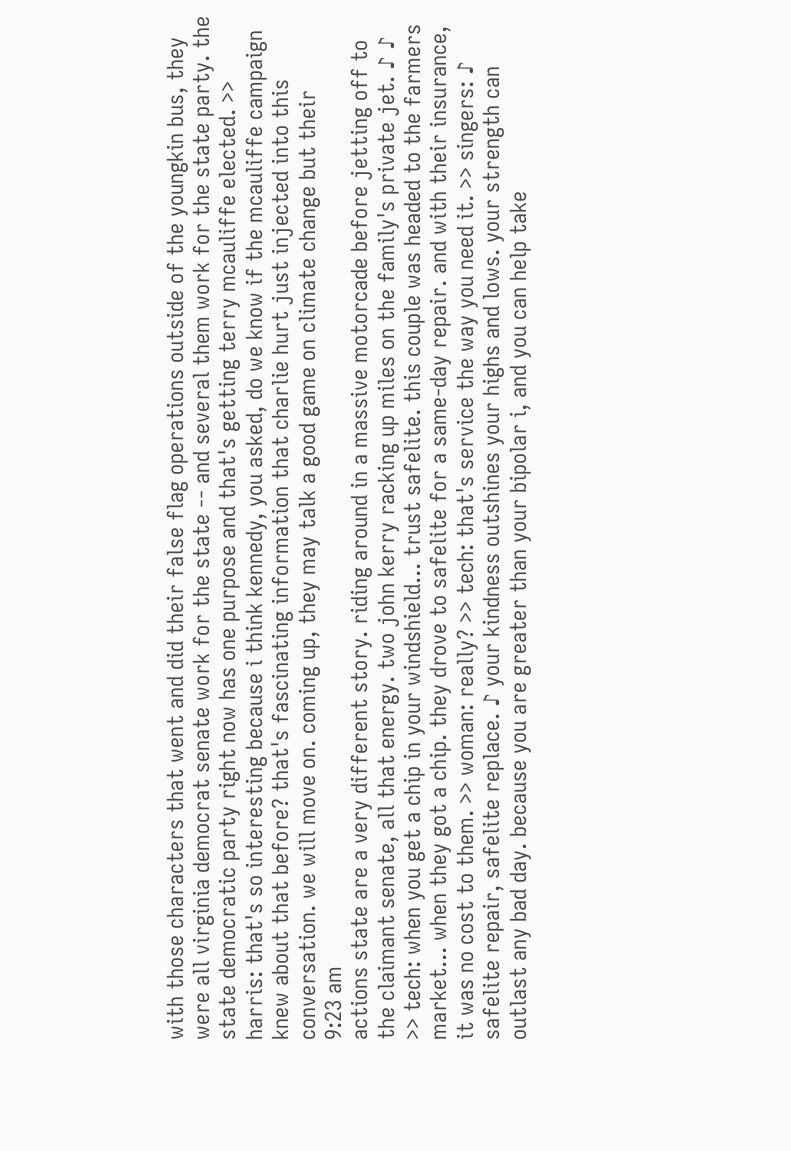with those characters that went and did their false flag operations outside of the youngkin bus, they were all virginia democrat senate work for the state -- and several them work for the state party. the state democratic party right now has one purpose and that's getting terry mcauliffe elected. >> harris: that's so interesting because i think kennedy, you asked, do we know if the mcauliffe campaign knew about that before? that's fascinating information that charlie hurt just injected into this conversation. we will move on. coming up, they may talk a good game on climate change but their
9:23 am
actions state are a very different story. riding around in a massive motorcade before jetting off to the claimant senate, all that energy. two john kerry racking up miles on the family's private jet. ♪ ♪ >> tech: when you get a chip in your windshield... trust safelite. this couple was headed to the farmers market... when they got a chip. they drove to safelite for a same-day repair. and with their insurance, it was no cost to them. >> woman: really? >> tech: that's service the way you need it. >> singers: ♪ safelite repair, safelite replace. ♪ your kindness outshines your highs and lows. your strength can outlast any bad day. because you are greater than your bipolar i, and you can help take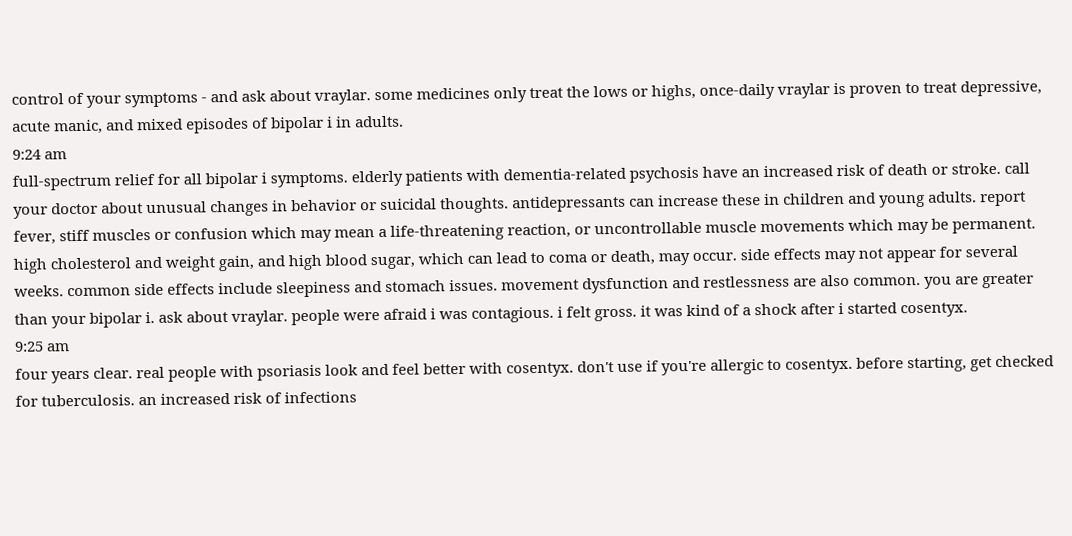control of your symptoms - and ask about vraylar. some medicines only treat the lows or highs, once-daily vraylar is proven to treat depressive, acute manic, and mixed episodes of bipolar i in adults.
9:24 am
full-spectrum relief for all bipolar i symptoms. elderly patients with dementia-related psychosis have an increased risk of death or stroke. call your doctor about unusual changes in behavior or suicidal thoughts. antidepressants can increase these in children and young adults. report fever, stiff muscles or confusion which may mean a life-threatening reaction, or uncontrollable muscle movements which may be permanent. high cholesterol and weight gain, and high blood sugar, which can lead to coma or death, may occur. side effects may not appear for several weeks. common side effects include sleepiness and stomach issues. movement dysfunction and restlessness are also common. you are greater than your bipolar i. ask about vraylar. people were afraid i was contagious. i felt gross. it was kind of a shock after i started cosentyx.
9:25 am
four years clear. real people with psoriasis look and feel better with cosentyx. don't use if you're allergic to cosentyx. before starting, get checked for tuberculosis. an increased risk of infections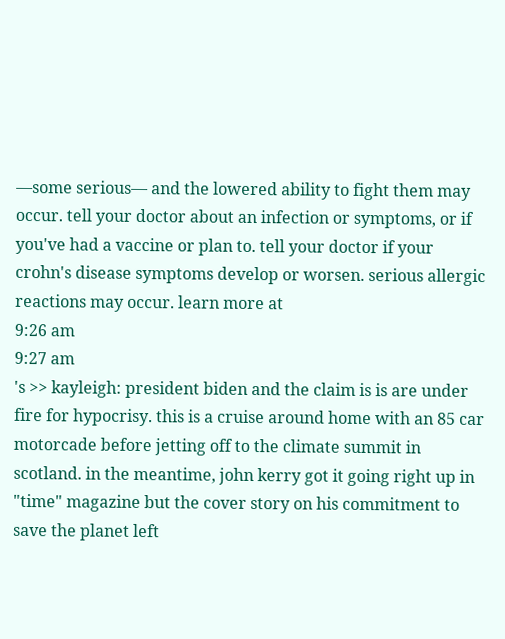—some serious— and the lowered ability to fight them may occur. tell your doctor about an infection or symptoms, or if you've had a vaccine or plan to. tell your doctor if your crohn's disease symptoms develop or worsen. serious allergic reactions may occur. learn more at
9:26 am
9:27 am
's >> kayleigh: president biden and the claim is is are under fire for hypocrisy. this is a cruise around home with an 85 car motorcade before jetting off to the climate summit in scotland. in the meantime, john kerry got it going right up in "time" magazine but the cover story on his commitment to save the planet left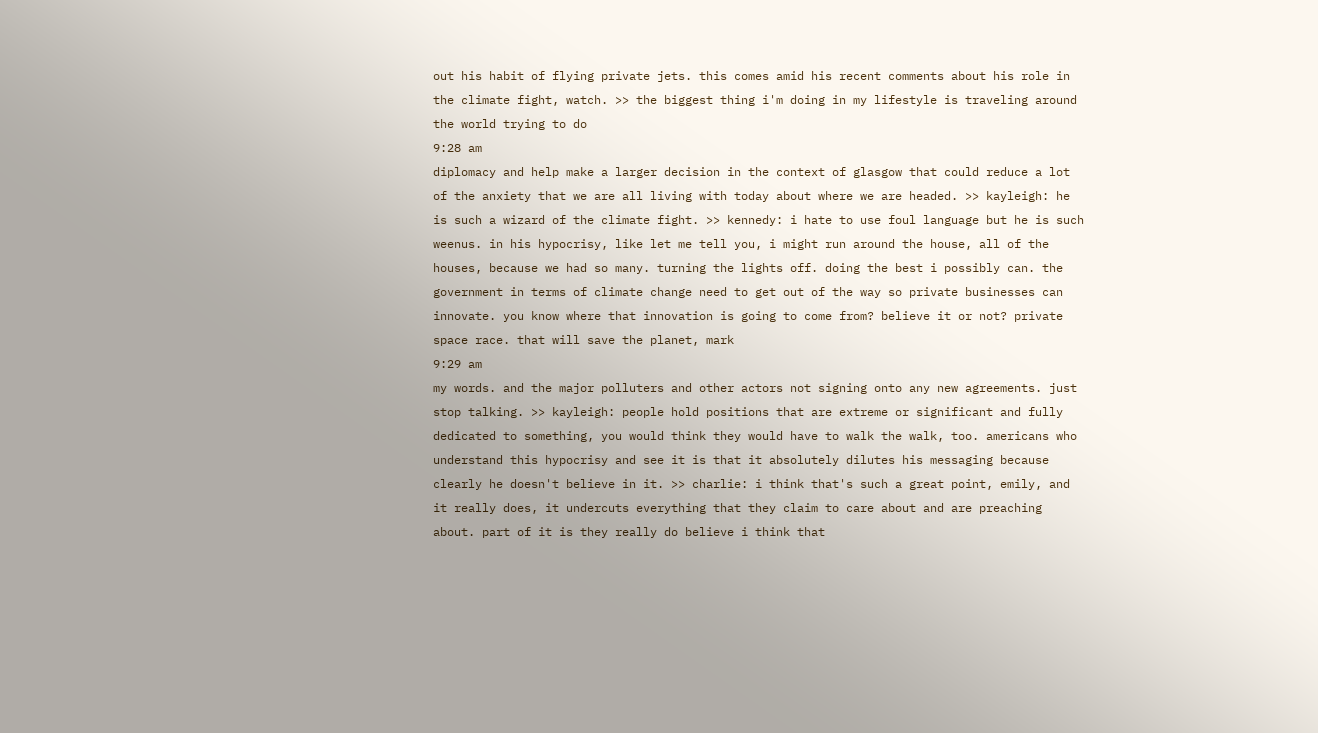out his habit of flying private jets. this comes amid his recent comments about his role in the climate fight, watch. >> the biggest thing i'm doing in my lifestyle is traveling around the world trying to do
9:28 am
diplomacy and help make a larger decision in the context of glasgow that could reduce a lot of the anxiety that we are all living with today about where we are headed. >> kayleigh: he is such a wizard of the climate fight. >> kennedy: i hate to use foul language but he is such weenus. in his hypocrisy, like let me tell you, i might run around the house, all of the houses, because we had so many. turning the lights off. doing the best i possibly can. the government in terms of climate change need to get out of the way so private businesses can innovate. you know where that innovation is going to come from? believe it or not? private space race. that will save the planet, mark
9:29 am
my words. and the major polluters and other actors not signing onto any new agreements. just stop talking. >> kayleigh: people hold positions that are extreme or significant and fully dedicated to something, you would think they would have to walk the walk, too. americans who understand this hypocrisy and see it is that it absolutely dilutes his messaging because clearly he doesn't believe in it. >> charlie: i think that's such a great point, emily, and it really does, it undercuts everything that they claim to care about and are preaching about. part of it is they really do believe i think that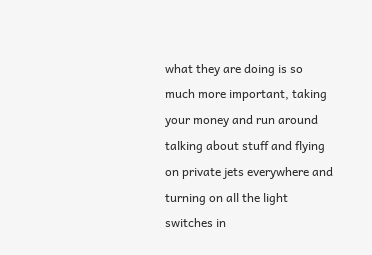what they are doing is so much more important, taking your money and run around talking about stuff and flying on private jets everywhere and turning on all the light switches in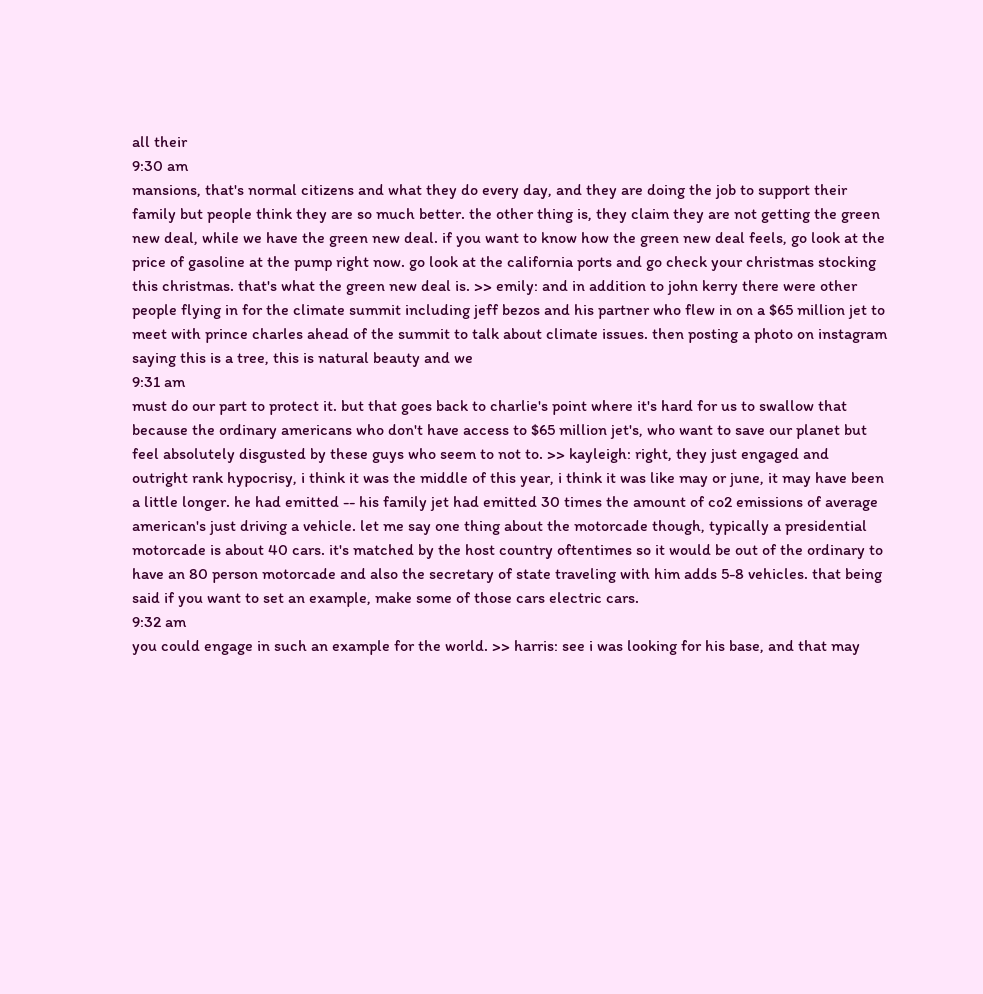all their
9:30 am
mansions, that's normal citizens and what they do every day, and they are doing the job to support their family but people think they are so much better. the other thing is, they claim they are not getting the green new deal, while we have the green new deal. if you want to know how the green new deal feels, go look at the price of gasoline at the pump right now. go look at the california ports and go check your christmas stocking this christmas. that's what the green new deal is. >> emily: and in addition to john kerry there were other people flying in for the climate summit including jeff bezos and his partner who flew in on a $65 million jet to meet with prince charles ahead of the summit to talk about climate issues. then posting a photo on instagram saying this is a tree, this is natural beauty and we
9:31 am
must do our part to protect it. but that goes back to charlie's point where it's hard for us to swallow that because the ordinary americans who don't have access to $65 million jet's, who want to save our planet but feel absolutely disgusted by these guys who seem to not to. >> kayleigh: right, they just engaged and outright rank hypocrisy, i think it was the middle of this year, i think it was like may or june, it may have been a little longer. he had emitted -- his family jet had emitted 30 times the amount of co2 emissions of average american's just driving a vehicle. let me say one thing about the motorcade though, typically a presidential motorcade is about 40 cars. it's matched by the host country oftentimes so it would be out of the ordinary to have an 80 person motorcade and also the secretary of state traveling with him adds 5-8 vehicles. that being said if you want to set an example, make some of those cars electric cars.
9:32 am
you could engage in such an example for the world. >> harris: see i was looking for his base, and that may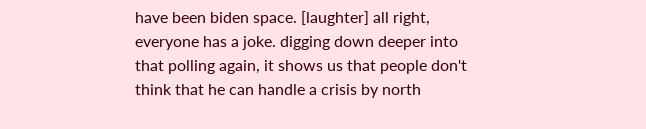have been biden space. [laughter] all right, everyone has a joke. digging down deeper into that polling again, it shows us that people don't think that he can handle a crisis by north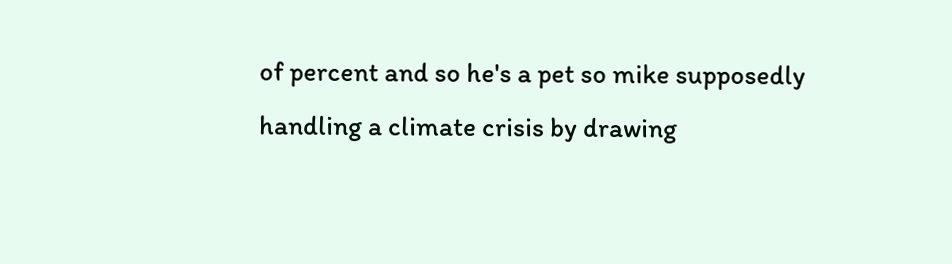of percent and so he's a pet so mike supposedly handling a climate crisis by drawing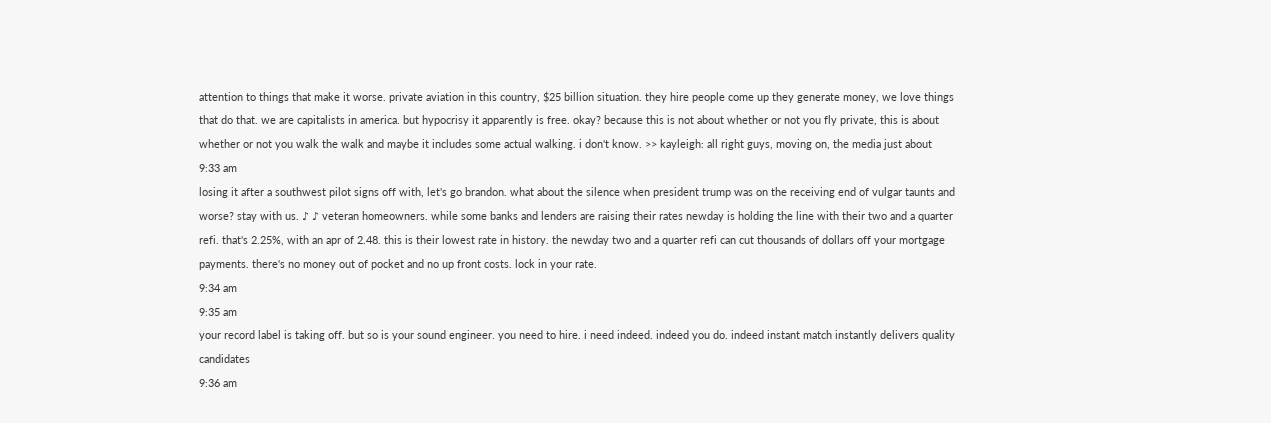attention to things that make it worse. private aviation in this country, $25 billion situation. they hire people come up they generate money, we love things that do that. we are capitalists in america. but hypocrisy it apparently is free. okay? because this is not about whether or not you fly private, this is about whether or not you walk the walk and maybe it includes some actual walking. i don't know. >> kayleigh: all right guys, moving on, the media just about
9:33 am
losing it after a southwest pilot signs off with, let's go brandon. what about the silence when president trump was on the receiving end of vulgar taunts and worse? stay with us. ♪ ♪ veteran homeowners. while some banks and lenders are raising their rates newday is holding the line with their two and a quarter refi. that's 2.25%, with an apr of 2.48. this is their lowest rate in history. the newday two and a quarter refi can cut thousands of dollars off your mortgage payments. there's no money out of pocket and no up front costs. lock in your rate.
9:34 am
9:35 am
your record label is taking off. but so is your sound engineer. you need to hire. i need indeed. indeed you do. indeed instant match instantly delivers quality candidates
9:36 am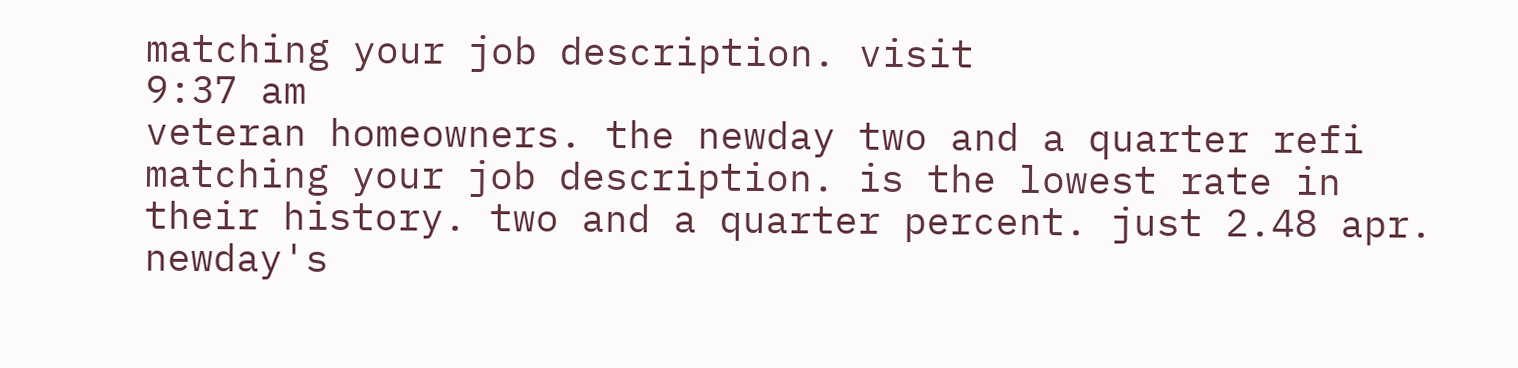matching your job description. visit
9:37 am
veteran homeowners. the newday two and a quarter refi matching your job description. is the lowest rate in their history. two and a quarter percent. just 2.48 apr. newday's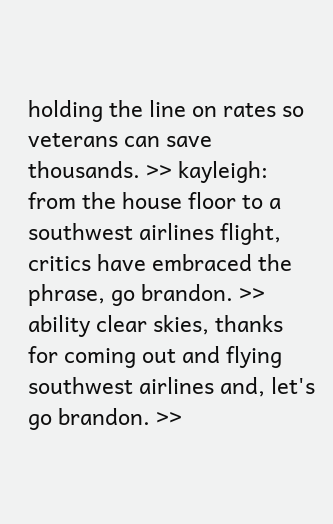holding the line on rates so veterans can save thousands. >> kayleigh: from the house floor to a southwest airlines flight, critics have embraced the phrase, go brandon. >> ability clear skies, thanks for coming out and flying southwest airlines and, let's go brandon. >>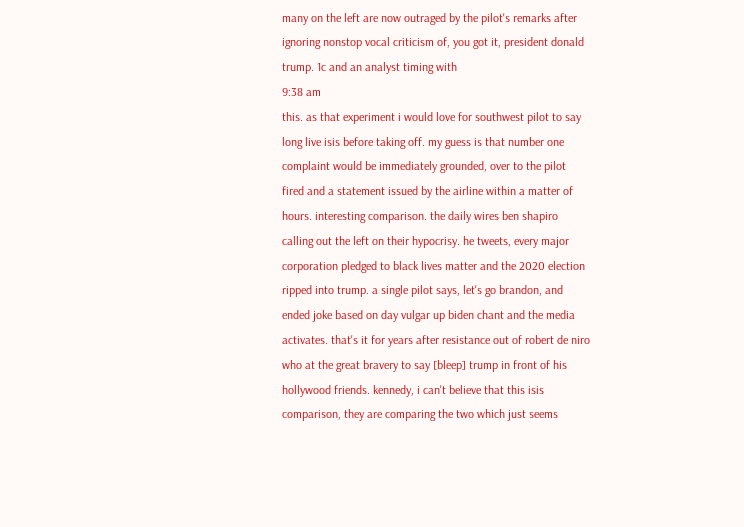many on the left are now outraged by the pilot's remarks after ignoring nonstop vocal criticism of, you got it, president donald trump. 1c and an analyst timing with
9:38 am
this. as that experiment i would love for southwest pilot to say long live isis before taking off. my guess is that number one complaint would be immediately grounded, over to the pilot fired and a statement issued by the airline within a matter of hours. interesting comparison. the daily wires ben shapiro calling out the left on their hypocrisy. he tweets, every major corporation pledged to black lives matter and the 2020 election ripped into trump. a single pilot says, let's go brandon, and ended joke based on day vulgar up biden chant and the media activates. that's it for years after resistance out of robert de niro who at the great bravery to say [bleep] trump in front of his hollywood friends. kennedy, i can't believe that this isis comparison, they are comparing the two which just seems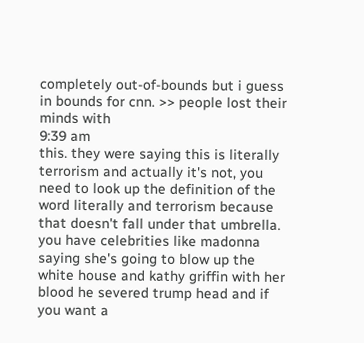completely out-of-bounds but i guess in bounds for cnn. >> people lost their minds with
9:39 am
this. they were saying this is literally terrorism and actually it's not, you need to look up the definition of the word literally and terrorism because that doesn't fall under that umbrella. you have celebrities like madonna saying she's going to blow up the white house and kathy griffin with her blood he severed trump head and if you want a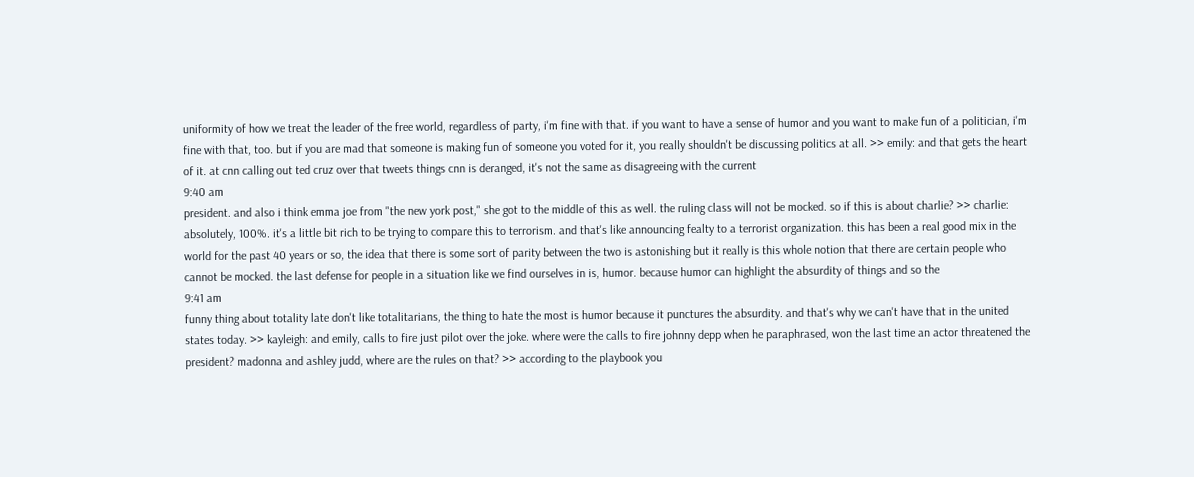uniformity of how we treat the leader of the free world, regardless of party, i'm fine with that. if you want to have a sense of humor and you want to make fun of a politician, i'm fine with that, too. but if you are mad that someone is making fun of someone you voted for it, you really shouldn't be discussing politics at all. >> emily: and that gets the heart of it. at cnn calling out ted cruz over that tweets things cnn is deranged, it's not the same as disagreeing with the current
9:40 am
president. and also i think emma joe from "the new york post," she got to the middle of this as well. the ruling class will not be mocked. so if this is about charlie? >> charlie: absolutely, 100%. it's a little bit rich to be trying to compare this to terrorism. and that's like announcing fealty to a terrorist organization. this has been a real good mix in the world for the past 40 years or so, the idea that there is some sort of parity between the two is astonishing but it really is this whole notion that there are certain people who cannot be mocked. the last defense for people in a situation like we find ourselves in is, humor. because humor can highlight the absurdity of things and so the
9:41 am
funny thing about totality late don't like totalitarians, the thing to hate the most is humor because it punctures the absurdity. and that's why we can't have that in the united states today. >> kayleigh: and emily, calls to fire just pilot over the joke. where were the calls to fire johnny depp when he paraphrased, won the last time an actor threatened the president? madonna and ashley judd, where are the rules on that? >> according to the playbook you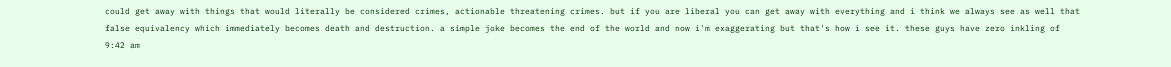could get away with things that would literally be considered crimes, actionable threatening crimes. but if you are liberal you can get away with everything and i think we always see as well that false equivalency which immediately becomes death and destruction. a simple joke becomes the end of the world and now i'm exaggerating but that's how i see it. these guys have zero inkling of
9:42 am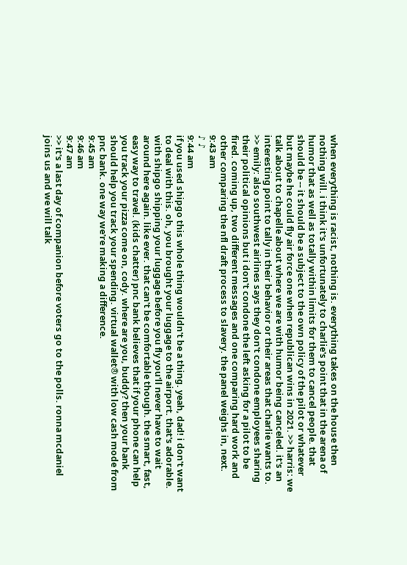when everything is racist, nothing is. everything takes on the house then nothing will. i think it's unfortunately to charlie's point that in the arena of humor that as well as totally within limits for them to cancel people. that should be -- it should be a subject to the own policy of the pilot or whatever but maybe he could fly air force one when republican wins in 2021. >> harris: we talk about to chapelle about where we are with humor being canceled. it's an interesting point to tally in their behavior or their areas that charlie wants to. >> emily: also southwest airlines says they don't condone employees sharing their political opinions but i don't condone the left asking for a pilot to be fired. coming up, two different messages and one comparing hard work and other comparing the nfl draft process to slavery. the panel weighs in, next.
9:43 am
♪ ♪
9:44 am
if you used shipgo this whole thing wouldn't be a thing. yeah, dad! i don't want to deal with this. oh, you brought your luggage to the airport. that's adorable. with shipgo shipping your luggage before you fly you'll never have to wait around here again. like ever. that can't be comfortable though. the smart, fast, easy way to travel. (kids chatter) pnc bank believes that if your phone can help you track your pizza come on, cody. where are you, buddy? then your bank should help you track your spending. virtual wallet® with low cash mode from pnc bank. one way we're making a difference.
9:45 am
9:46 am
9:47 am
>> it's a last day of companion before voters go to the polls. ronna mcdaniel joins us and we will talk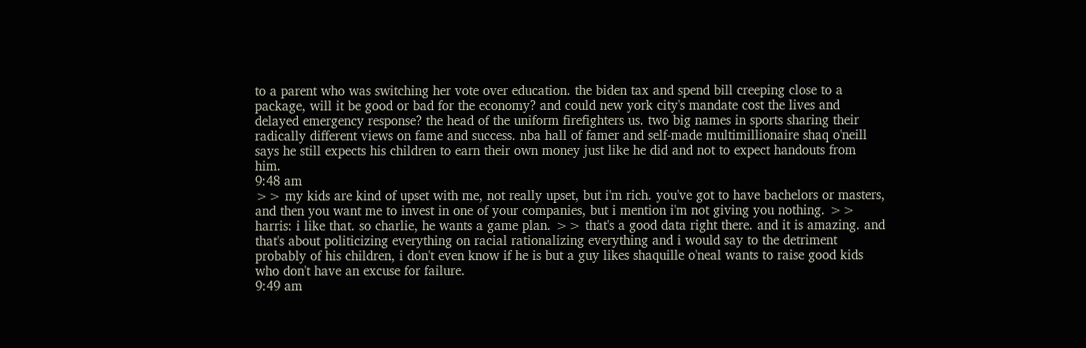to a parent who was switching her vote over education. the biden tax and spend bill creeping close to a package, will it be good or bad for the economy? and could new york city's mandate cost the lives and delayed emergency response? the head of the uniform firefighters us. two big names in sports sharing their radically different views on fame and success. nba hall of famer and self-made multimillionaire shaq o'neill says he still expects his children to earn their own money just like he did and not to expect handouts from him.
9:48 am
>> my kids are kind of upset with me, not really upset, but i'm rich. you've got to have bachelors or masters, and then you want me to invest in one of your companies, but i mention i'm not giving you nothing. >> harris: i like that. so charlie, he wants a game plan. >> that's a good data right there. and it is amazing. and that's about politicizing everything on racial rationalizing everything and i would say to the detriment probably of his children, i don't even know if he is but a guy likes shaquille o'neal wants to raise good kids who don't have an excuse for failure.
9:49 am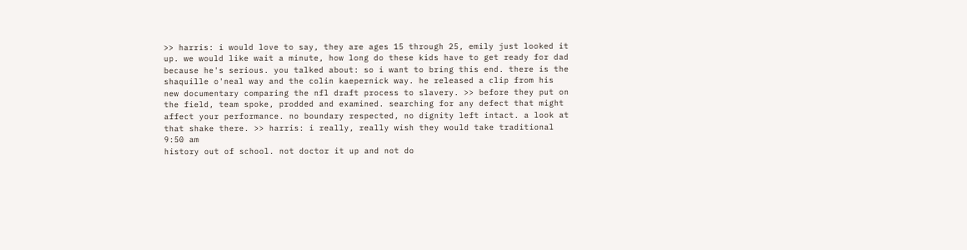>> harris: i would love to say, they are ages 15 through 25, emily just looked it up. we would like wait a minute, how long do these kids have to get ready for dad because he's serious. you talked about: so i want to bring this end. there is the shaquille o'neal way and the colin kaepernick way. he released a clip from his new documentary comparing the nfl draft process to slavery. >> before they put on the field, team spoke, prodded and examined. searching for any defect that might affect your performance. no boundary respected, no dignity left intact. a look at that shake there. >> harris: i really, really wish they would take traditional
9:50 am
history out of school. not doctor it up and not do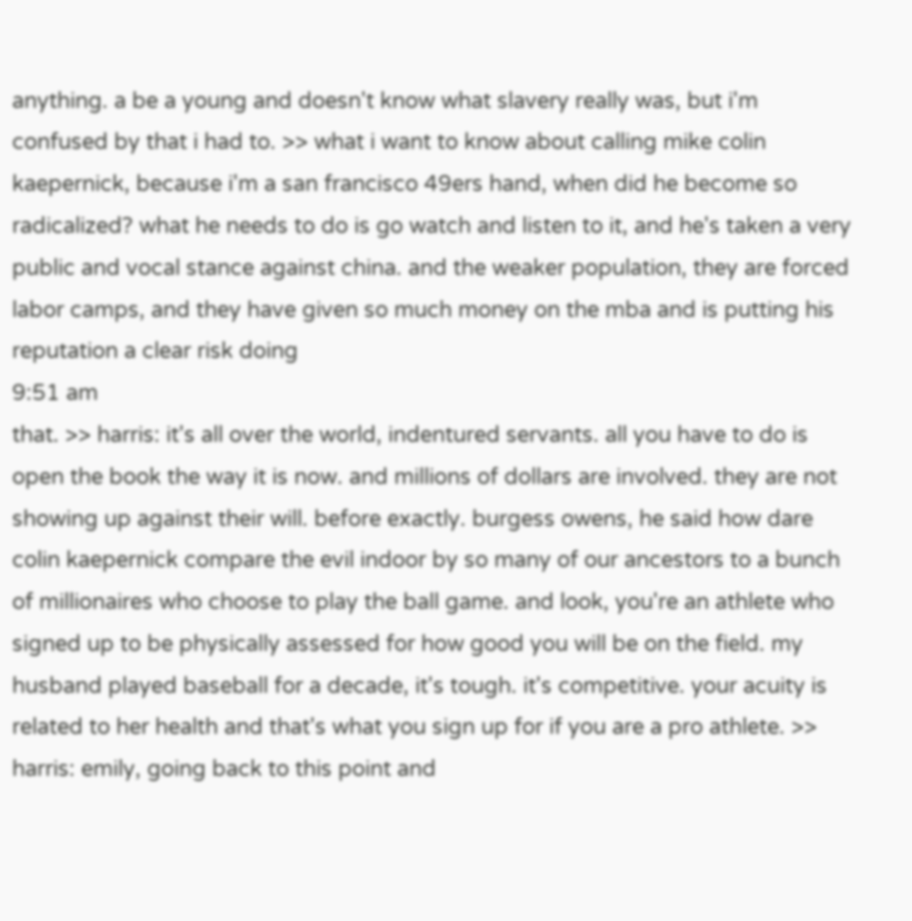anything. a be a young and doesn't know what slavery really was, but i'm confused by that i had to. >> what i want to know about calling mike colin kaepernick, because i'm a san francisco 49ers hand, when did he become so radicalized? what he needs to do is go watch and listen to it, and he's taken a very public and vocal stance against china. and the weaker population, they are forced labor camps, and they have given so much money on the mba and is putting his reputation a clear risk doing
9:51 am
that. >> harris: it's all over the world, indentured servants. all you have to do is open the book the way it is now. and millions of dollars are involved. they are not showing up against their will. before exactly. burgess owens, he said how dare colin kaepernick compare the evil indoor by so many of our ancestors to a bunch of millionaires who choose to play the ball game. and look, you're an athlete who signed up to be physically assessed for how good you will be on the field. my husband played baseball for a decade, it's tough. it's competitive. your acuity is related to her health and that's what you sign up for if you are a pro athlete. >> harris: emily, going back to this point and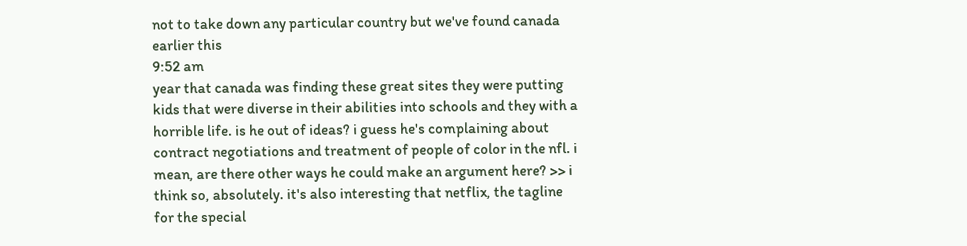not to take down any particular country but we've found canada earlier this
9:52 am
year that canada was finding these great sites they were putting kids that were diverse in their abilities into schools and they with a horrible life. is he out of ideas? i guess he's complaining about contract negotiations and treatment of people of color in the nfl. i mean, are there other ways he could make an argument here? >> i think so, absolutely. it's also interesting that netflix, the tagline for the special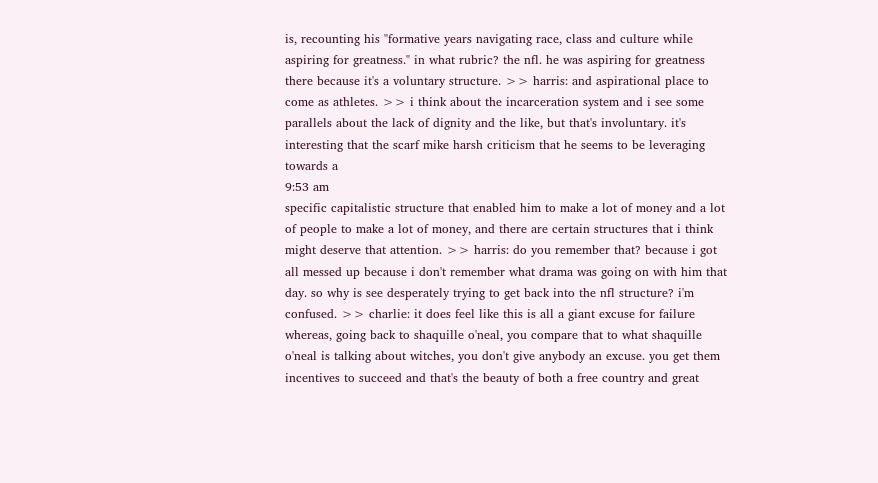is, recounting his "formative years navigating race, class and culture while aspiring for greatness." in what rubric? the nfl. he was aspiring for greatness there because it's a voluntary structure. >> harris: and aspirational place to come as athletes. >> i think about the incarceration system and i see some parallels about the lack of dignity and the like, but that's involuntary. it's interesting that the scarf mike harsh criticism that he seems to be leveraging towards a
9:53 am
specific capitalistic structure that enabled him to make a lot of money and a lot of people to make a lot of money, and there are certain structures that i think might deserve that attention. >> harris: do you remember that? because i got all messed up because i don't remember what drama was going on with him that day. so why is see desperately trying to get back into the nfl structure? i'm confused. >> charlie: it does feel like this is all a giant excuse for failure whereas, going back to shaquille o'neal, you compare that to what shaquille o'neal is talking about witches, you don't give anybody an excuse. you get them incentives to succeed and that's the beauty of both a free country and great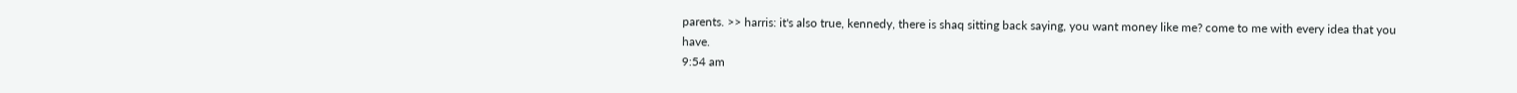parents. >> harris: it's also true, kennedy, there is shaq sitting back saying, you want money like me? come to me with every idea that you have.
9:54 am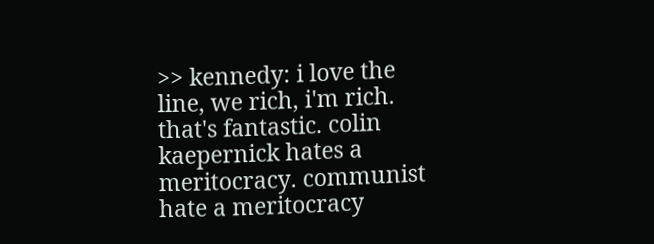>> kennedy: i love the line, we rich, i'm rich. that's fantastic. colin kaepernick hates a meritocracy. communist hate a meritocracy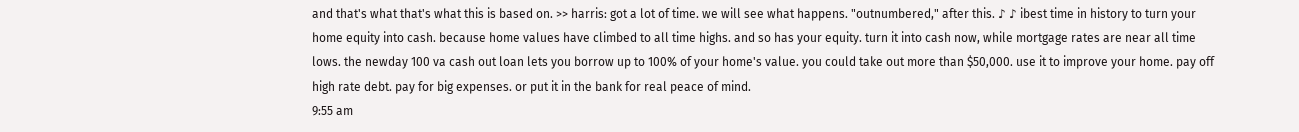and that's what that's what this is based on. >> harris: got a lot of time. we will see what happens. "outnumbered," after this. ♪ ♪ ibest time in history to turn your home equity into cash. because home values have climbed to all time highs. and so has your equity. turn it into cash now, while mortgage rates are near all time lows. the newday 100 va cash out loan lets you borrow up to 100% of your home's value. you could take out more than $50,000. use it to improve your home. pay off high rate debt. pay for big expenses. or put it in the bank for real peace of mind.
9:55 am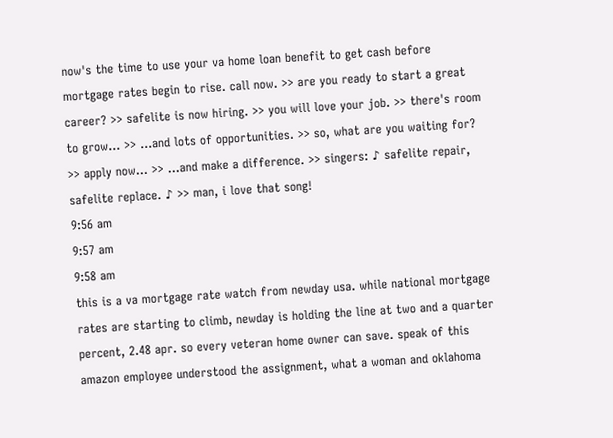now's the time to use your va home loan benefit to get cash before mortgage rates begin to rise. call now. >> are you ready to start a great career? >> safelite is now hiring. >> you will love your job. >> there's room to grow... >> ...and lots of opportunities. >> so, what are you waiting for? >> apply now... >> ...and make a difference. >> singers: ♪ safelite repair, safelite replace. ♪ >> man, i love that song!
9:56 am
9:57 am
9:58 am
this is a va mortgage rate watch from newday usa. while national mortgage rates are starting to climb, newday is holding the line at two and a quarter percent, 2.48 apr. so every veteran home owner can save. speak of this amazon employee understood the assignment, what a woman and oklahoma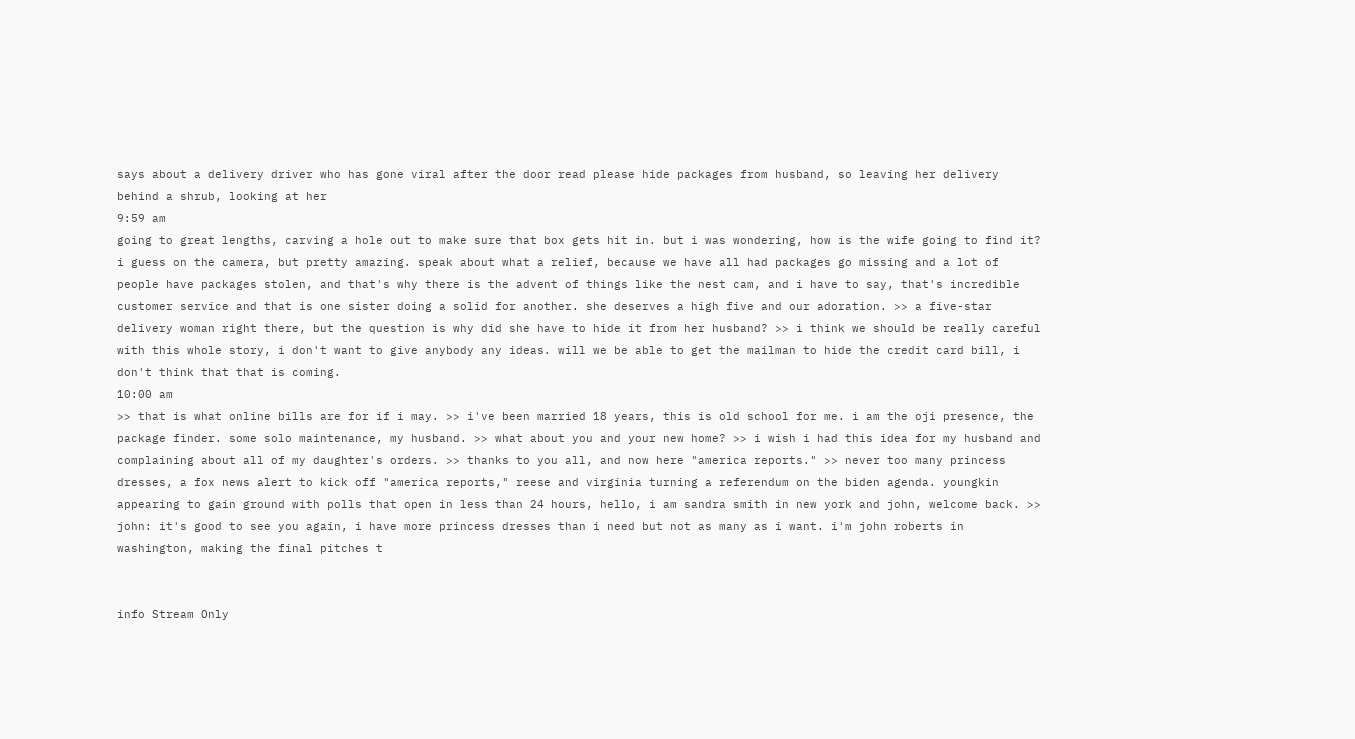says about a delivery driver who has gone viral after the door read please hide packages from husband, so leaving her delivery behind a shrub, looking at her
9:59 am
going to great lengths, carving a hole out to make sure that box gets hit in. but i was wondering, how is the wife going to find it? i guess on the camera, but pretty amazing. speak about what a relief, because we have all had packages go missing and a lot of people have packages stolen, and that's why there is the advent of things like the nest cam, and i have to say, that's incredible customer service and that is one sister doing a solid for another. she deserves a high five and our adoration. >> a five-star delivery woman right there, but the question is why did she have to hide it from her husband? >> i think we should be really careful with this whole story, i don't want to give anybody any ideas. will we be able to get the mailman to hide the credit card bill, i don't think that that is coming.
10:00 am
>> that is what online bills are for if i may. >> i've been married 18 years, this is old school for me. i am the oji presence, the package finder. some solo maintenance, my husband. >> what about you and your new home? >> i wish i had this idea for my husband and complaining about all of my daughter's orders. >> thanks to you all, and now here "america reports." >> never too many princess dresses, a fox news alert to kick off "america reports," reese and virginia turning a referendum on the biden agenda. youngkin appearing to gain ground with polls that open in less than 24 hours, hello, i am sandra smith in new york and john, welcome back. >> john: it's good to see you again, i have more princess dresses than i need but not as many as i want. i'm john roberts in washington, making the final pitches t


info Stream Only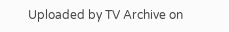Uploaded by TV Archive on